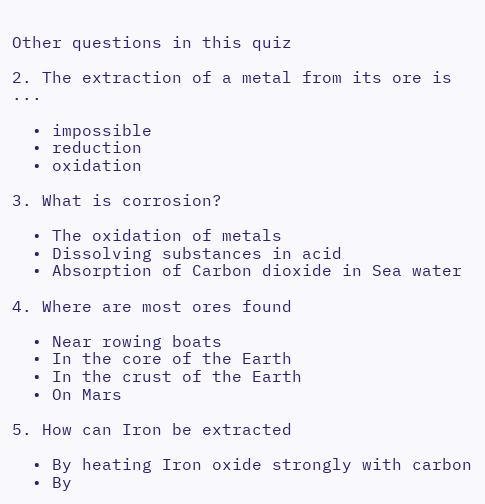Other questions in this quiz

2. The extraction of a metal from its ore is ...

  • impossible
  • reduction
  • oxidation

3. What is corrosion?

  • The oxidation of metals
  • Dissolving substances in acid
  • Absorption of Carbon dioxide in Sea water

4. Where are most ores found

  • Near rowing boats
  • In the core of the Earth
  • In the crust of the Earth
  • On Mars

5. How can Iron be extracted

  • By heating Iron oxide strongly with carbon
  • By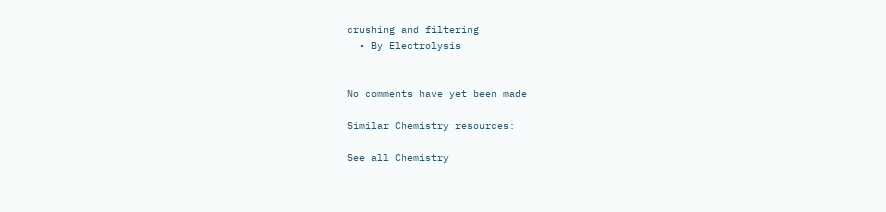crushing and filtering
  • By Electrolysis


No comments have yet been made

Similar Chemistry resources:

See all Chemistry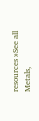resources »See all Metals,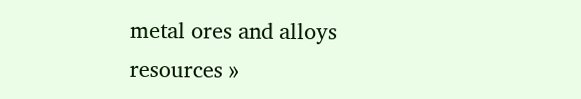metal ores and alloys resources »